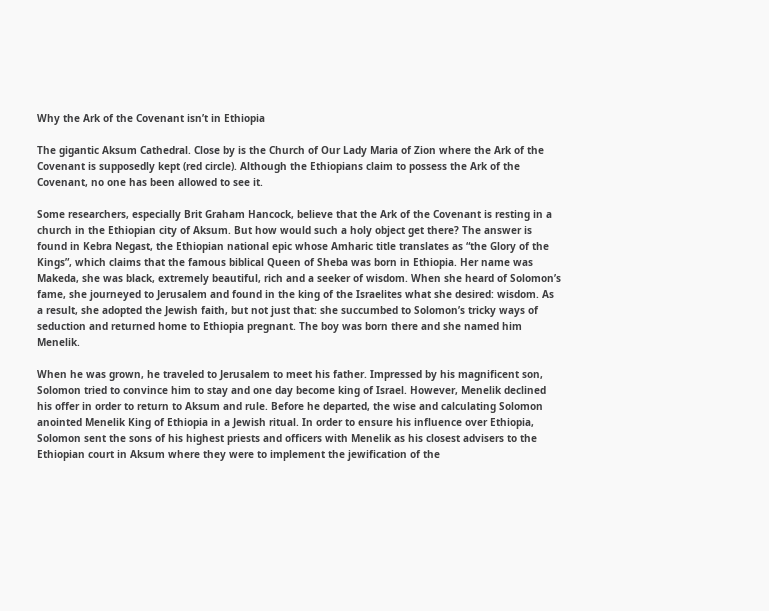Why the Ark of the Covenant isn’t in Ethiopia

The gigantic Aksum Cathedral. Close by is the Church of Our Lady Maria of Zion where the Ark of the Covenant is supposedly kept (red circle). Although the Ethiopians claim to possess the Ark of the Covenant, no one has been allowed to see it.

Some researchers, especially Brit Graham Hancock, believe that the Ark of the Covenant is resting in a church in the Ethiopian city of Aksum. But how would such a holy object get there? The answer is found in Kebra Negast, the Ethiopian national epic whose Amharic title translates as “the Glory of the Kings”, which claims that the famous biblical Queen of Sheba was born in Ethiopia. Her name was Makeda, she was black, extremely beautiful, rich and a seeker of wisdom. When she heard of Solomon’s fame, she journeyed to Jerusalem and found in the king of the Israelites what she desired: wisdom. As a result, she adopted the Jewish faith, but not just that: she succumbed to Solomon’s tricky ways of seduction and returned home to Ethiopia pregnant. The boy was born there and she named him Menelik.

When he was grown, he traveled to Jerusalem to meet his father. Impressed by his magnificent son, Solomon tried to convince him to stay and one day become king of Israel. However, Menelik declined his offer in order to return to Aksum and rule. Before he departed, the wise and calculating Solomon anointed Menelik King of Ethiopia in a Jewish ritual. In order to ensure his influence over Ethiopia, Solomon sent the sons of his highest priests and officers with Menelik as his closest advisers to the Ethiopian court in Aksum where they were to implement the jewification of the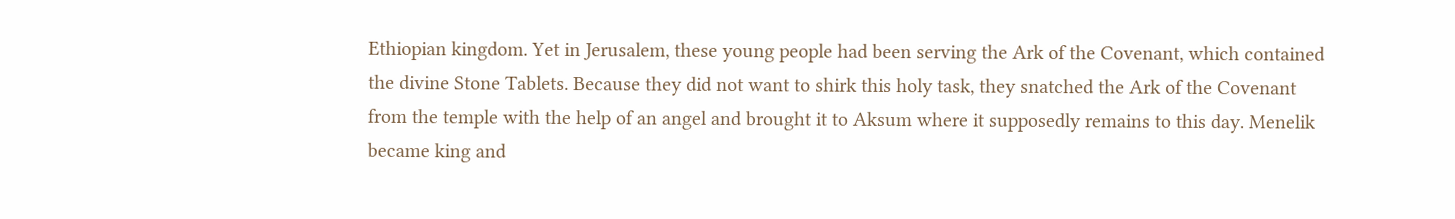Ethiopian kingdom. Yet in Jerusalem, these young people had been serving the Ark of the Covenant, which contained the divine Stone Tablets. Because they did not want to shirk this holy task, they snatched the Ark of the Covenant from the temple with the help of an angel and brought it to Aksum where it supposedly remains to this day. Menelik became king and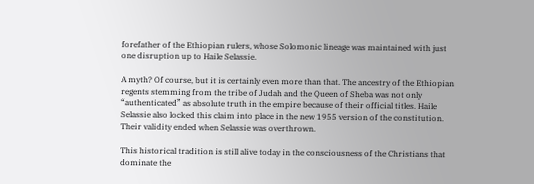forefather of the Ethiopian rulers, whose Solomonic lineage was maintained with just one disruption up to Haile Selassie.

A myth? Of course, but it is certainly even more than that. The ancestry of the Ethiopian regents stemming from the tribe of Judah and the Queen of Sheba was not only “authenticated” as absolute truth in the empire because of their official titles. Haile Selassie also locked this claim into place in the new 1955 version of the constitution. Their validity ended when Selassie was overthrown.

This historical tradition is still alive today in the consciousness of the Christians that dominate the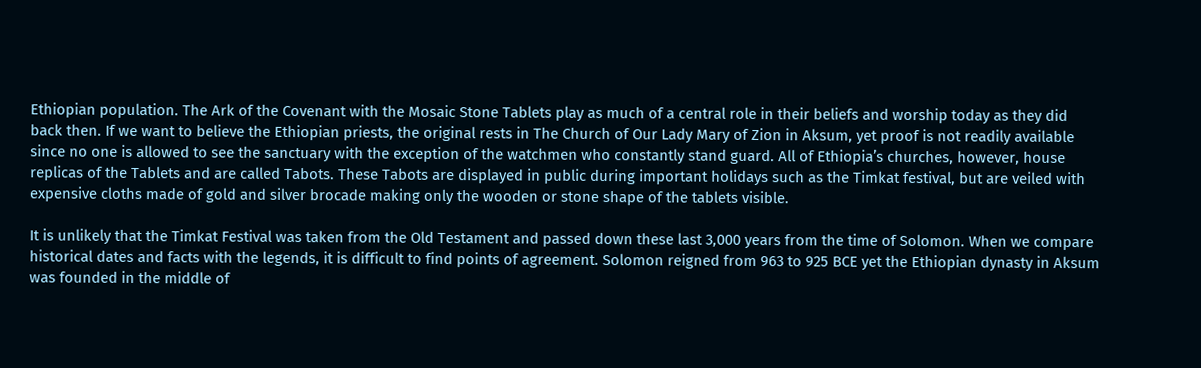Ethiopian population. The Ark of the Covenant with the Mosaic Stone Tablets play as much of a central role in their beliefs and worship today as they did back then. If we want to believe the Ethiopian priests, the original rests in The Church of Our Lady Mary of Zion in Aksum, yet proof is not readily available since no one is allowed to see the sanctuary with the exception of the watchmen who constantly stand guard. All of Ethiopia’s churches, however, house replicas of the Tablets and are called Tabots. These Tabots are displayed in public during important holidays such as the Timkat festival, but are veiled with expensive cloths made of gold and silver brocade making only the wooden or stone shape of the tablets visible.

It is unlikely that the Timkat Festival was taken from the Old Testament and passed down these last 3,000 years from the time of Solomon. When we compare historical dates and facts with the legends, it is difficult to find points of agreement. Solomon reigned from 963 to 925 BCE yet the Ethiopian dynasty in Aksum was founded in the middle of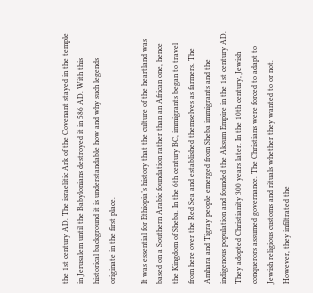the 1st century AD. The israelitic Ark of the Covenant stayed in the temple in Jerusalem until the Babylonians destroyed it in 586 AD. With this historical background it is understandable how and why such legends originate in the first place.

It was essential for Ethiopia’s history that the culture of the heartland was based on a Southern Arabic foundation rather than an African one, hence the Kingdom of Sheba. In the 6th century BC, immigrants began to travel from here over the Red Sea and established themselves as farmers. The Amhara and Tigray people emerged from Sheba immigrants and the indigenous population and founded the Aksum Empire in the 1st century AD. They adopted Christianity 300 years later. In the 10th century, Jewish conquerors assumed governance. The Christians were forced to adapt to Jewish religious customs and rituals whether they wanted to or not. However, they infiltrated the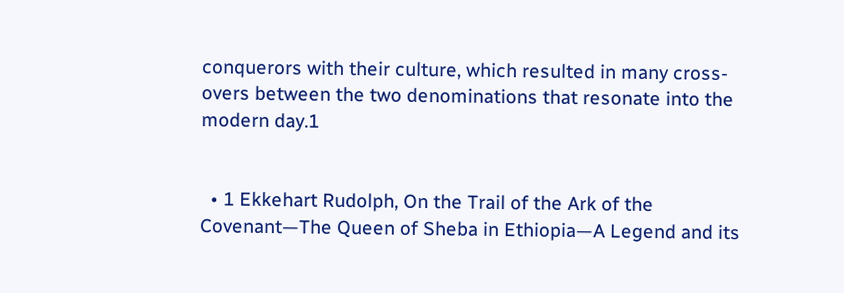conquerors with their culture, which resulted in many cross-overs between the two denominations that resonate into the modern day.1


  • 1 Ekkehart Rudolph, On the Trail of the Ark of the Covenant—The Queen of Sheba in Ethiopia—A Legend and its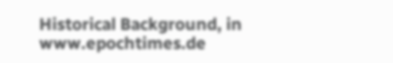Historical Background, in www.epochtimes.de